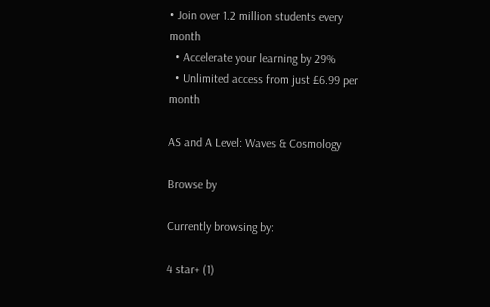• Join over 1.2 million students every month
  • Accelerate your learning by 29%
  • Unlimited access from just £6.99 per month

AS and A Level: Waves & Cosmology

Browse by

Currently browsing by:

4 star+ (1)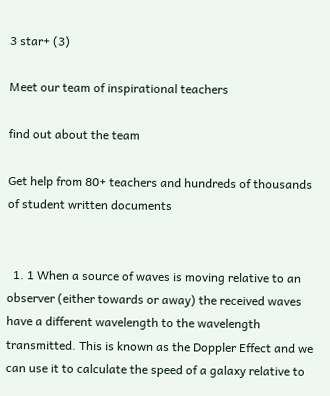3 star+ (3)

Meet our team of inspirational teachers

find out about the team

Get help from 80+ teachers and hundreds of thousands of student written documents


  1. 1 When a source of waves is moving relative to an observer (either towards or away) the received waves have a different wavelength to the wavelength transmitted. This is known as the Doppler Effect and we can use it to calculate the speed of a galaxy relative to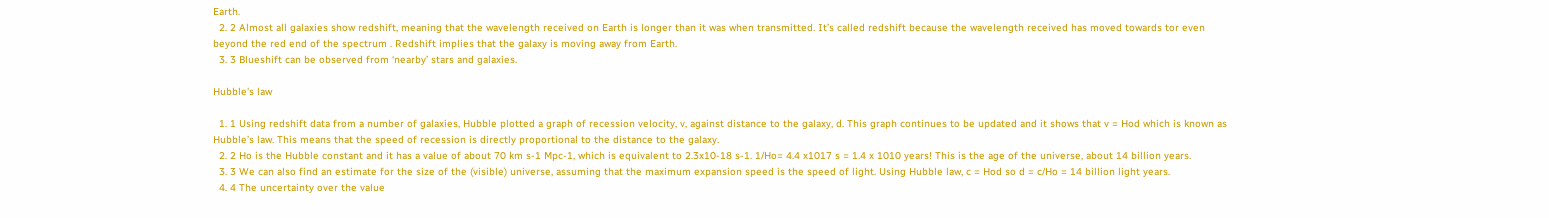Earth.
  2. 2 Almost all galaxies show redshift, meaning that the wavelength received on Earth is longer than it was when transmitted. It’s called redshift because the wavelength received has moved towards tor even beyond the red end of the spectrum . Redshift implies that the galaxy is moving away from Earth.
  3. 3 Blueshift can be observed from ‘nearby’ stars and galaxies.

Hubble's law

  1. 1 Using redshift data from a number of galaxies, Hubble plotted a graph of recession velocity, v, against distance to the galaxy, d. This graph continues to be updated and it shows that v = Hod which is known as Hubble’s law. This means that the speed of recession is directly proportional to the distance to the galaxy.
  2. 2 Ho is the Hubble constant and it has a value of about 70 km s-1 Mpc-1, which is equivalent to 2.3x10-18 s-1. 1/Ho= 4.4 x1017 s = 1.4 x 1010 years! This is the age of the universe, about 14 billion years.
  3. 3 We can also find an estimate for the size of the (visible) universe, assuming that the maximum expansion speed is the speed of light. Using Hubble law, c = Hod so d = c/Ho = 14 billion light years.
  4. 4 The uncertainty over the value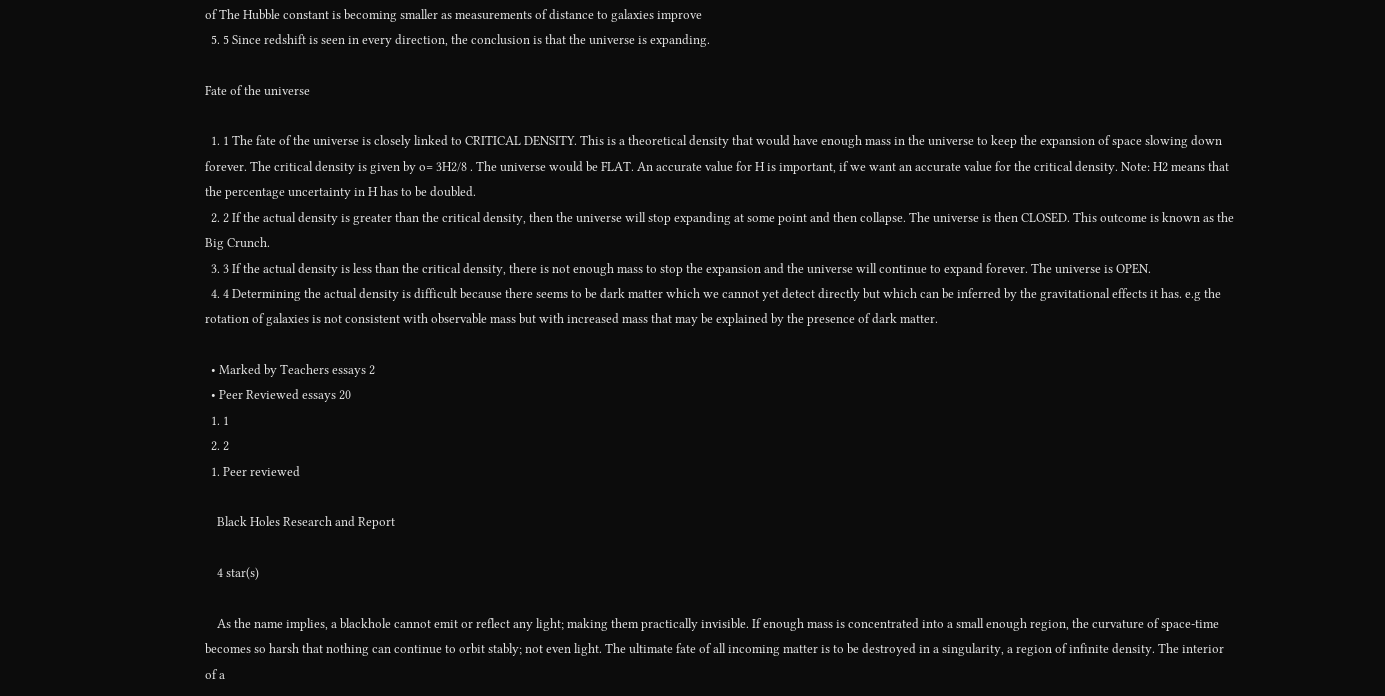of The Hubble constant is becoming smaller as measurements of distance to galaxies improve
  5. 5 Since redshift is seen in every direction, the conclusion is that the universe is expanding.

Fate of the universe

  1. 1 The fate of the universe is closely linked to CRITICAL DENSITY. This is a theoretical density that would have enough mass in the universe to keep the expansion of space slowing down forever. The critical density is given by o= 3H2/8 . The universe would be FLAT. An accurate value for H is important, if we want an accurate value for the critical density. Note: H2 means that the percentage uncertainty in H has to be doubled.
  2. 2 If the actual density is greater than the critical density, then the universe will stop expanding at some point and then collapse. The universe is then CLOSED. This outcome is known as the Big Crunch.
  3. 3 If the actual density is less than the critical density, there is not enough mass to stop the expansion and the universe will continue to expand forever. The universe is OPEN.
  4. 4 Determining the actual density is difficult because there seems to be dark matter which we cannot yet detect directly but which can be inferred by the gravitational effects it has. e.g the rotation of galaxies is not consistent with observable mass but with increased mass that may be explained by the presence of dark matter.

  • Marked by Teachers essays 2
  • Peer Reviewed essays 20
  1. 1
  2. 2
  1. Peer reviewed

    Black Holes Research and Report

    4 star(s)

    As the name implies, a blackhole cannot emit or reflect any light; making them practically invisible. If enough mass is concentrated into a small enough region, the curvature of space-time becomes so harsh that nothing can continue to orbit stably; not even light. The ultimate fate of all incoming matter is to be destroyed in a singularity, a region of infinite density. The interior of a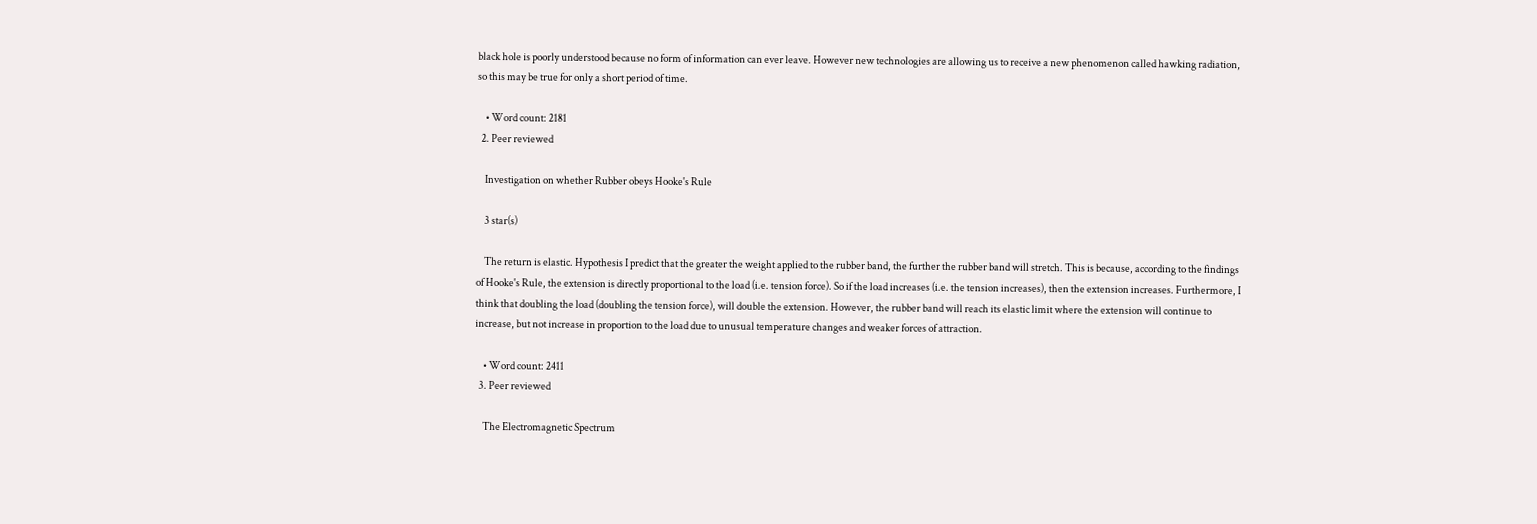black hole is poorly understood because no form of information can ever leave. However new technologies are allowing us to receive a new phenomenon called hawking radiation, so this may be true for only a short period of time.

    • Word count: 2181
  2. Peer reviewed

    Investigation on whether Rubber obeys Hooke's Rule

    3 star(s)

    The return is elastic. Hypothesis I predict that the greater the weight applied to the rubber band, the further the rubber band will stretch. This is because, according to the findings of Hooke's Rule, the extension is directly proportional to the load (i.e. tension force). So if the load increases (i.e. the tension increases), then the extension increases. Furthermore, I think that doubling the load (doubling the tension force), will double the extension. However, the rubber band will reach its elastic limit where the extension will continue to increase, but not increase in proportion to the load due to unusual temperature changes and weaker forces of attraction.

    • Word count: 2411
  3. Peer reviewed

    The Electromagnetic Spectrum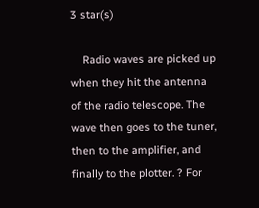3 star(s)

    Radio waves are picked up when they hit the antenna of the radio telescope. The wave then goes to the tuner, then to the amplifier, and finally to the plotter. ? For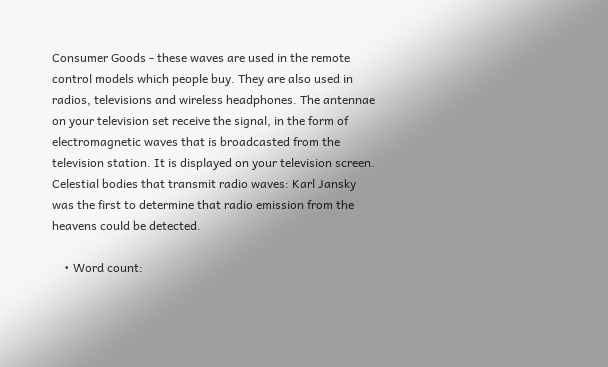Consumer Goods - these waves are used in the remote control models which people buy. They are also used in radios, televisions and wireless headphones. The antennae on your television set receive the signal, in the form of electromagnetic waves that is broadcasted from the television station. It is displayed on your television screen. Celestial bodies that transmit radio waves: Karl Jansky was the first to determine that radio emission from the heavens could be detected.

    • Word count: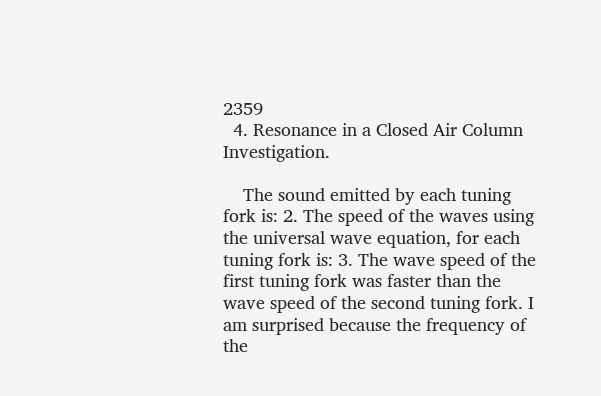2359
  4. Resonance in a Closed Air Column Investigation.

    The sound emitted by each tuning fork is: 2. The speed of the waves using the universal wave equation, for each tuning fork is: 3. The wave speed of the first tuning fork was faster than the wave speed of the second tuning fork. I am surprised because the frequency of the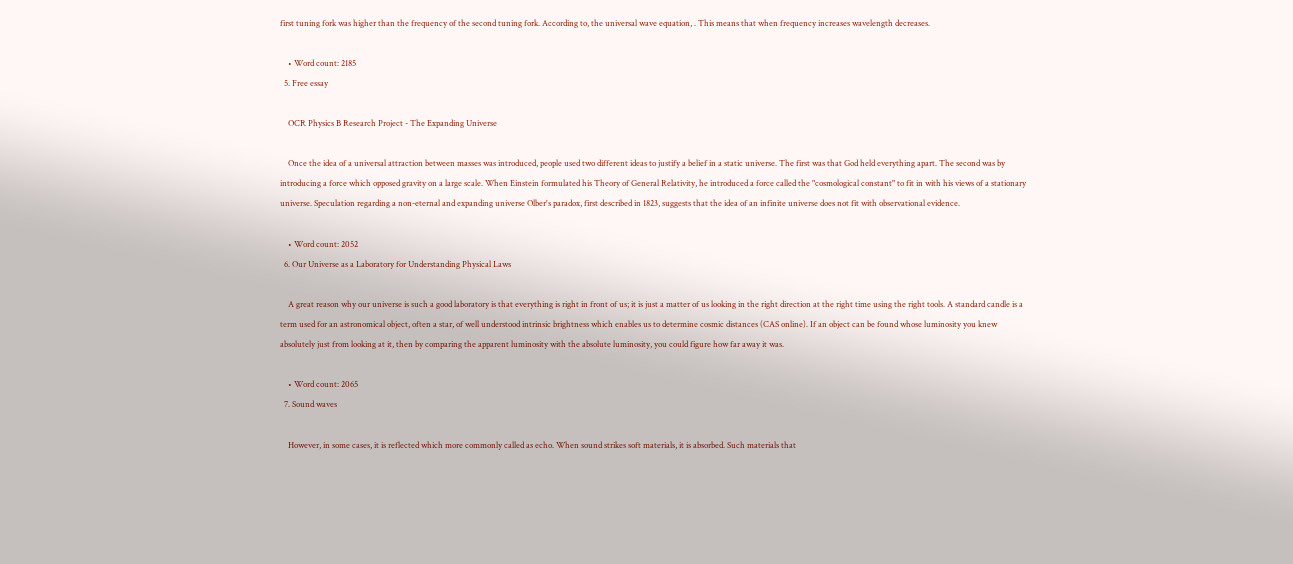first tuning fork was higher than the frequency of the second tuning fork. According to, the universal wave equation, . This means that when frequency increases wavelength decreases.

    • Word count: 2185
  5. Free essay

    OCR Physics B Research Project - The Expanding Universe

    Once the idea of a universal attraction between masses was introduced, people used two different ideas to justify a belief in a static universe. The first was that God held everything apart. The second was by introducing a force which opposed gravity on a large scale. When Einstein formulated his Theory of General Relativity, he introduced a force called the "cosmological constant" to fit in with his views of a stationary universe. Speculation regarding a non-eternal and expanding universe Olber's paradox, first described in 1823, suggests that the idea of an infinite universe does not fit with observational evidence.

    • Word count: 2052
  6. Our Universe as a Laboratory for Understanding Physical Laws

    A great reason why our universe is such a good laboratory is that everything is right in front of us; it is just a matter of us looking in the right direction at the right time using the right tools. A standard candle is a term used for an astronomical object, often a star, of well understood intrinsic brightness which enables us to determine cosmic distances (CAS online). If an object can be found whose luminosity you knew absolutely just from looking at it, then by comparing the apparent luminosity with the absolute luminosity, you could figure how far away it was.

    • Word count: 2065
  7. Sound waves

    However, in some cases, it is reflected which more commonly called as echo. When sound strikes soft materials, it is absorbed. Such materials that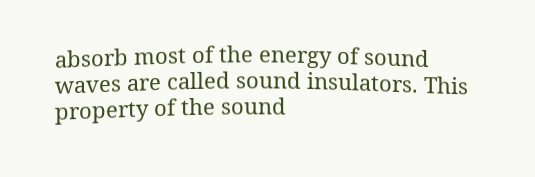absorb most of the energy of sound waves are called sound insulators. This property of the sound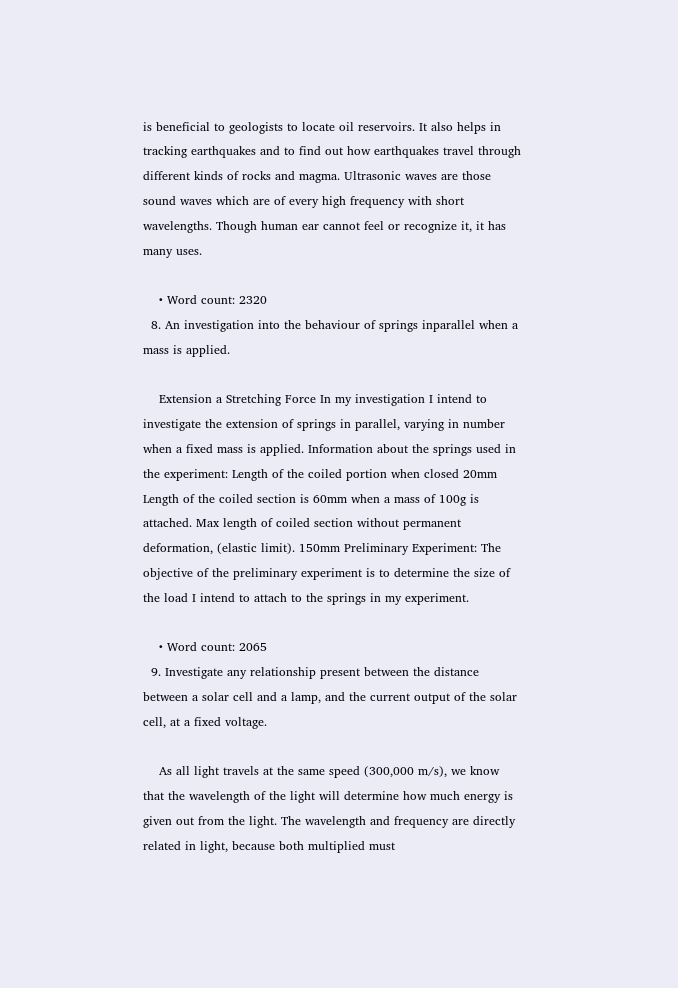is beneficial to geologists to locate oil reservoirs. It also helps in tracking earthquakes and to find out how earthquakes travel through different kinds of rocks and magma. Ultrasonic waves are those sound waves which are of every high frequency with short wavelengths. Though human ear cannot feel or recognize it, it has many uses.

    • Word count: 2320
  8. An investigation into the behaviour of springs inparallel when a mass is applied.

    Extension a Stretching Force In my investigation I intend to investigate the extension of springs in parallel, varying in number when a fixed mass is applied. Information about the springs used in the experiment: Length of the coiled portion when closed 20mm Length of the coiled section is 60mm when a mass of 100g is attached. Max length of coiled section without permanent deformation, (elastic limit). 150mm Preliminary Experiment: The objective of the preliminary experiment is to determine the size of the load I intend to attach to the springs in my experiment.

    • Word count: 2065
  9. Investigate any relationship present between the distance between a solar cell and a lamp, and the current output of the solar cell, at a fixed voltage.

    As all light travels at the same speed (300,000 m/s), we know that the wavelength of the light will determine how much energy is given out from the light. The wavelength and frequency are directly related in light, because both multiplied must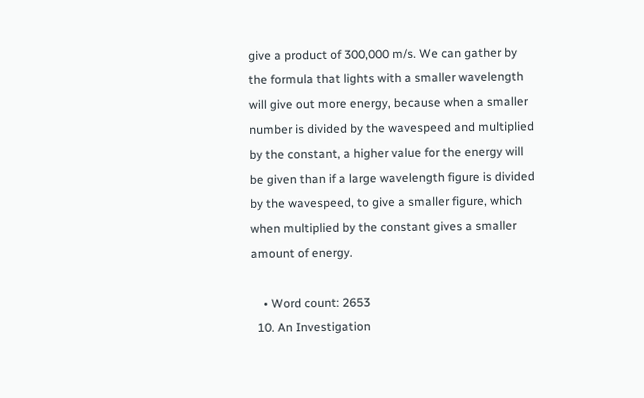give a product of 300,000 m/s. We can gather by the formula that lights with a smaller wavelength will give out more energy, because when a smaller number is divided by the wavespeed and multiplied by the constant, a higher value for the energy will be given than if a large wavelength figure is divided by the wavespeed, to give a smaller figure, which when multiplied by the constant gives a smaller amount of energy.

    • Word count: 2653
  10. An Investigation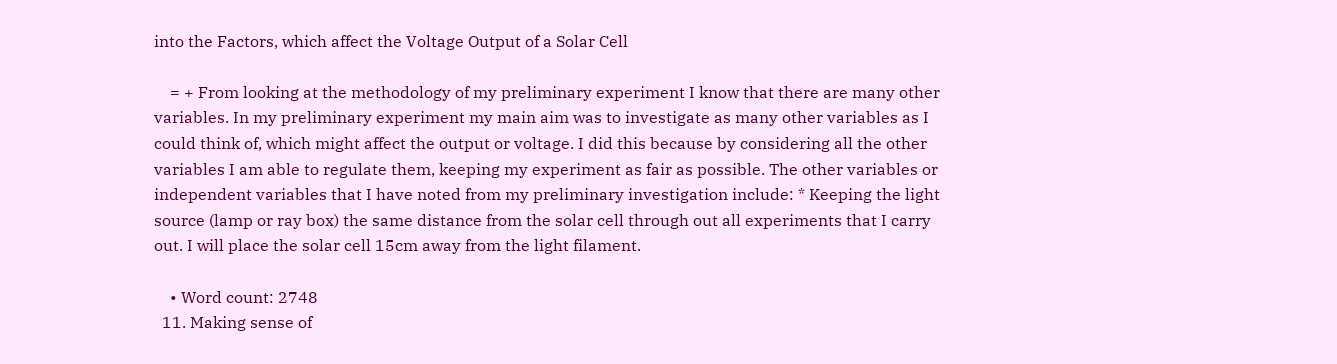into the Factors, which affect the Voltage Output of a Solar Cell

    = + From looking at the methodology of my preliminary experiment I know that there are many other variables. In my preliminary experiment my main aim was to investigate as many other variables as I could think of, which might affect the output or voltage. I did this because by considering all the other variables I am able to regulate them, keeping my experiment as fair as possible. The other variables or independent variables that I have noted from my preliminary investigation include: * Keeping the light source (lamp or ray box) the same distance from the solar cell through out all experiments that I carry out. I will place the solar cell 15cm away from the light filament.

    • Word count: 2748
  11. Making sense of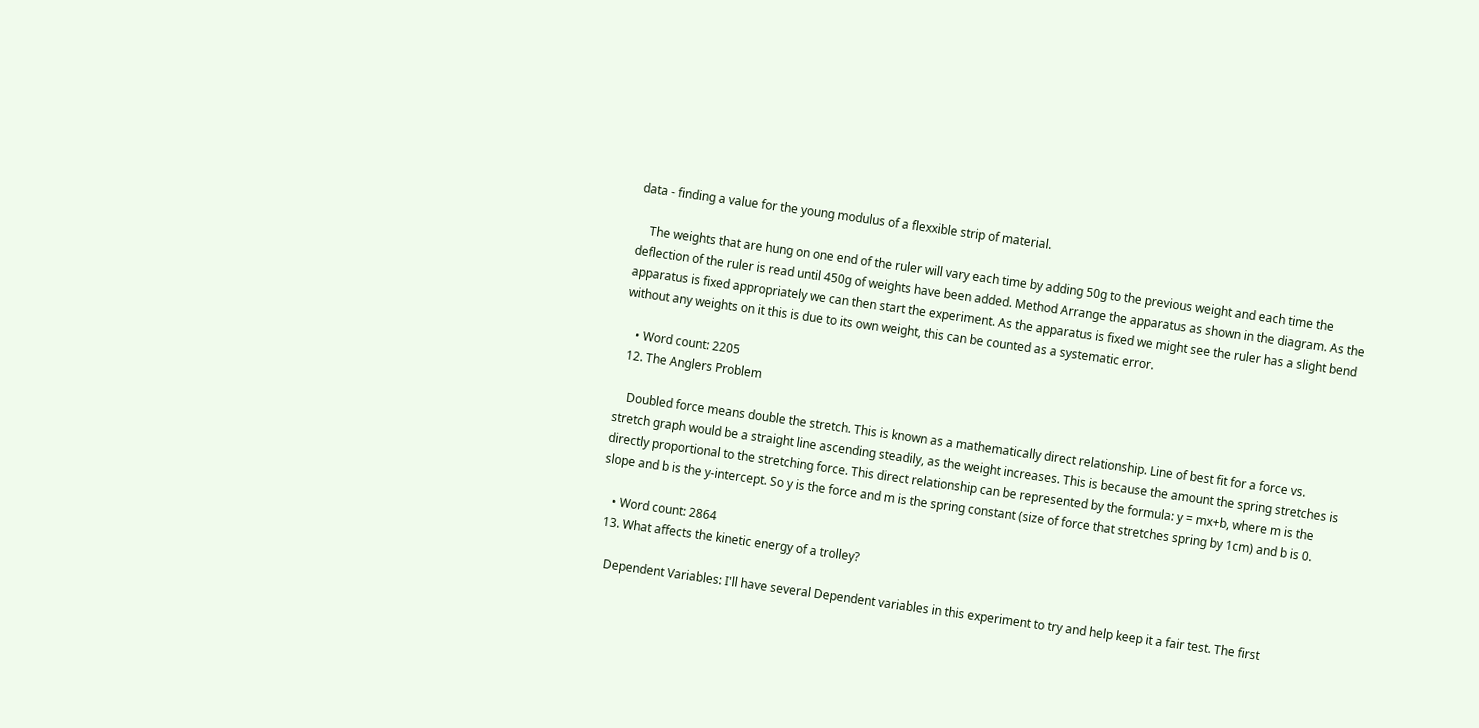data - finding a value for the young modulus of a flexxible strip of material.

    The weights that are hung on one end of the ruler will vary each time by adding 50g to the previous weight and each time the deflection of the ruler is read until 450g of weights have been added. Method Arrange the apparatus as shown in the diagram. As the apparatus is fixed appropriately we can then start the experiment. As the apparatus is fixed we might see the ruler has a slight bend without any weights on it this is due to its own weight, this can be counted as a systematic error.

    • Word count: 2205
  12. The Anglers Problem

    Doubled force means double the stretch. This is known as a mathematically direct relationship. Line of best fit for a force vs. stretch graph would be a straight line ascending steadily, as the weight increases. This is because the amount the spring stretches is directly proportional to the stretching force. This direct relationship can be represented by the formula: y = mx+b, where m is the slope and b is the y-intercept. So y is the force and m is the spring constant (size of force that stretches spring by 1cm) and b is 0.

    • Word count: 2864
  13. What affects the kinetic energy of a trolley?

    Dependent Variables: I'll have several Dependent variables in this experiment to try and help keep it a fair test. The first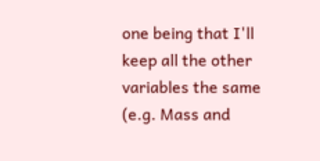one being that I'll keep all the other variables the same (e.g. Mass and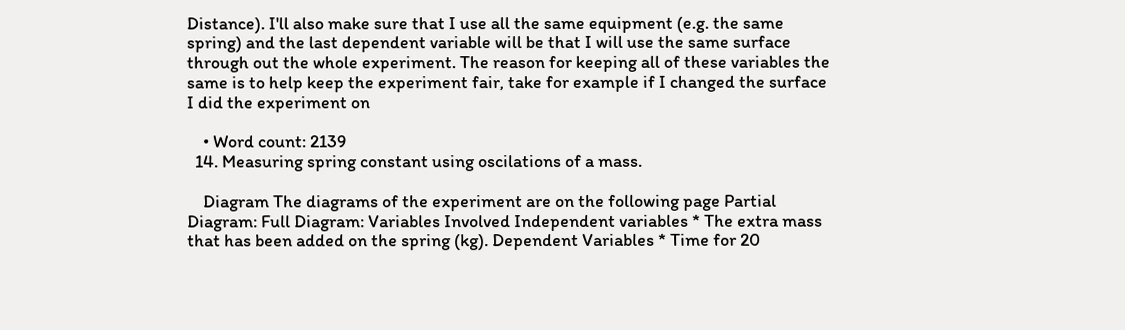Distance). I'll also make sure that I use all the same equipment (e.g. the same spring) and the last dependent variable will be that I will use the same surface through out the whole experiment. The reason for keeping all of these variables the same is to help keep the experiment fair, take for example if I changed the surface I did the experiment on

    • Word count: 2139
  14. Measuring spring constant using oscilations of a mass.

    Diagram The diagrams of the experiment are on the following page Partial Diagram: Full Diagram: Variables Involved Independent variables * The extra mass that has been added on the spring (kg). Dependent Variables * Time for 20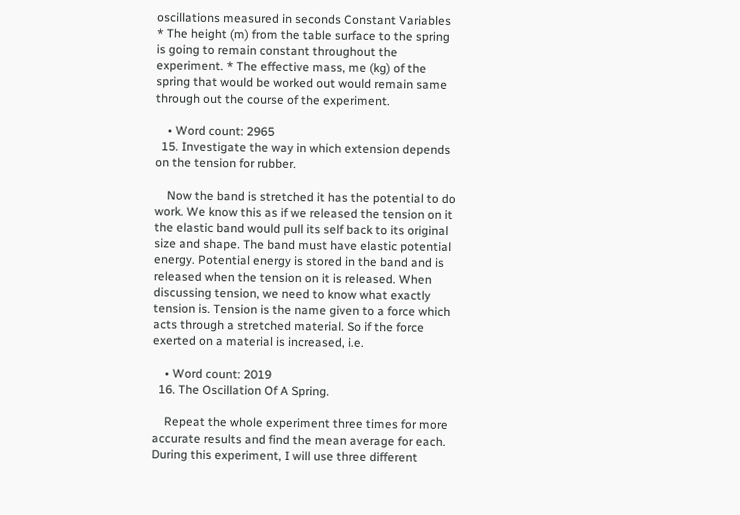oscillations measured in seconds Constant Variables * The height (m) from the table surface to the spring is going to remain constant throughout the experiment. * The effective mass, me (kg) of the spring that would be worked out would remain same through out the course of the experiment.

    • Word count: 2965
  15. Investigate the way in which extension depends on the tension for rubber.

    Now the band is stretched it has the potential to do work. We know this as if we released the tension on it the elastic band would pull its self back to its original size and shape. The band must have elastic potential energy. Potential energy is stored in the band and is released when the tension on it is released. When discussing tension, we need to know what exactly tension is. Tension is the name given to a force which acts through a stretched material. So if the force exerted on a material is increased, i.e.

    • Word count: 2019
  16. The Oscillation Of A Spring.

    Repeat the whole experiment three times for more accurate results and find the mean average for each. During this experiment, I will use three different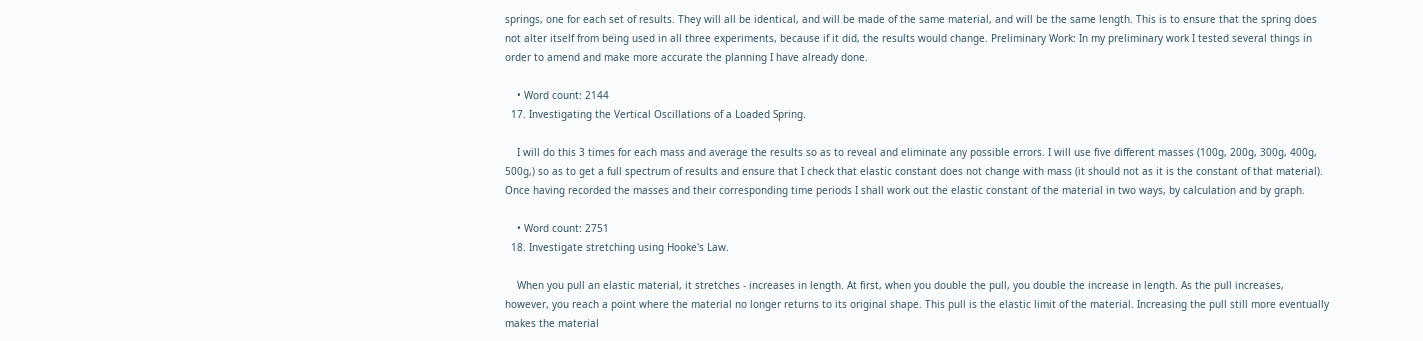springs, one for each set of results. They will all be identical, and will be made of the same material, and will be the same length. This is to ensure that the spring does not alter itself from being used in all three experiments, because if it did, the results would change. Preliminary Work: In my preliminary work I tested several things in order to amend and make more accurate the planning I have already done.

    • Word count: 2144
  17. Investigating the Vertical Oscillations of a Loaded Spring.

    I will do this 3 times for each mass and average the results so as to reveal and eliminate any possible errors. I will use five different masses (100g, 200g, 300g, 400g, 500g,) so as to get a full spectrum of results and ensure that I check that elastic constant does not change with mass (it should not as it is the constant of that material). Once having recorded the masses and their corresponding time periods I shall work out the elastic constant of the material in two ways, by calculation and by graph.

    • Word count: 2751
  18. Investigate stretching using Hooke's Law.

    When you pull an elastic material, it stretches - increases in length. At first, when you double the pull, you double the increase in length. As the pull increases, however, you reach a point where the material no longer returns to its original shape. This pull is the elastic limit of the material. Increasing the pull still more eventually makes the material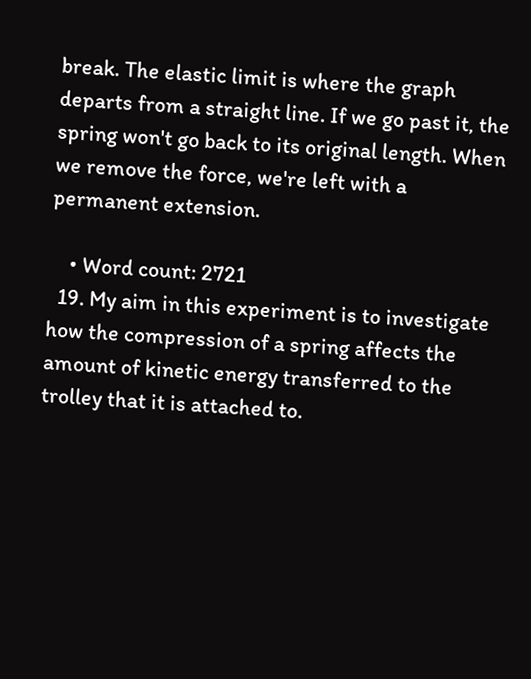break. The elastic limit is where the graph departs from a straight line. If we go past it, the spring won't go back to its original length. When we remove the force, we're left with a permanent extension.

    • Word count: 2721
  19. My aim in this experiment is to investigate how the compression of a spring affects the amount of kinetic energy transferred to the trolley that it is attached to.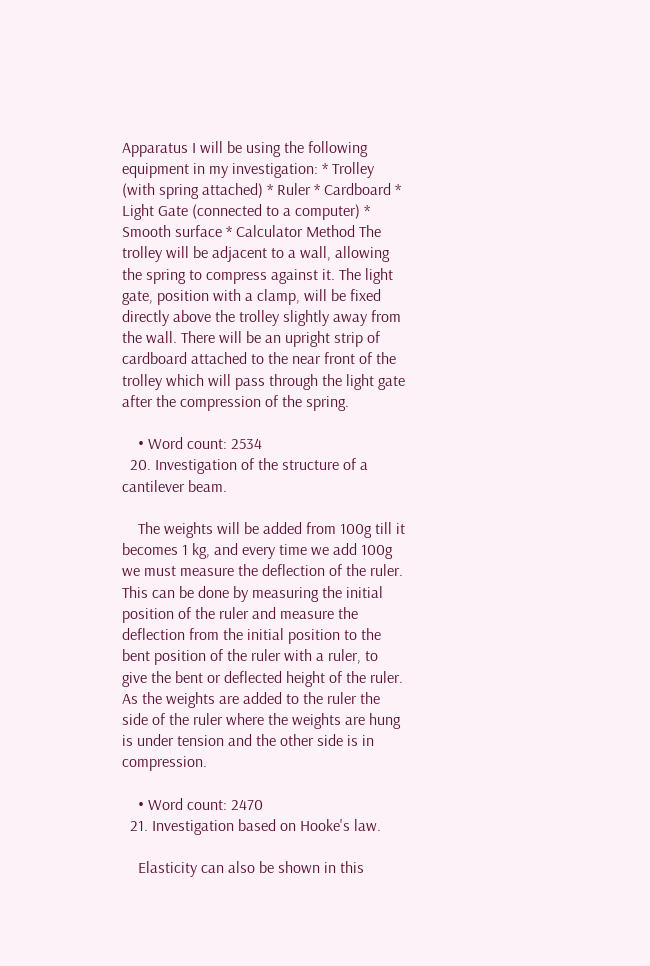Apparatus I will be using the following equipment in my investigation: * Trolley (with spring attached) * Ruler * Cardboard * Light Gate (connected to a computer) * Smooth surface * Calculator Method The trolley will be adjacent to a wall, allowing the spring to compress against it. The light gate, position with a clamp, will be fixed directly above the trolley slightly away from the wall. There will be an upright strip of cardboard attached to the near front of the trolley which will pass through the light gate after the compression of the spring.

    • Word count: 2534
  20. Investigation of the structure of a cantilever beam.

    The weights will be added from 100g till it becomes 1 kg, and every time we add 100g we must measure the deflection of the ruler. This can be done by measuring the initial position of the ruler and measure the deflection from the initial position to the bent position of the ruler with a ruler, to give the bent or deflected height of the ruler. As the weights are added to the ruler the side of the ruler where the weights are hung is under tension and the other side is in compression.

    • Word count: 2470
  21. Investigation based on Hooke's law.

    Elasticity can also be shown in this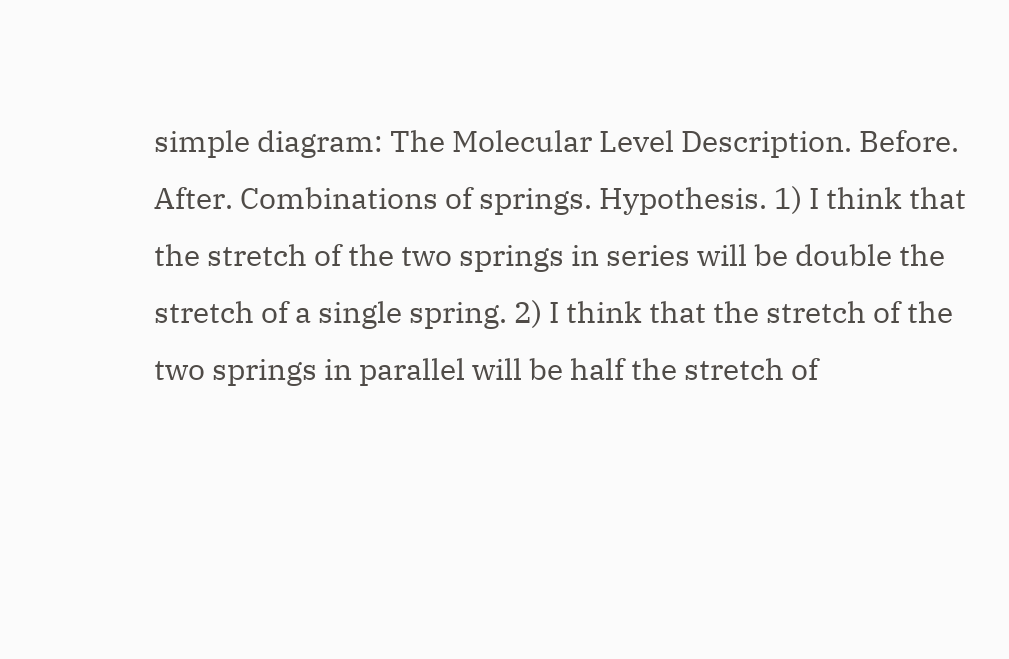simple diagram: The Molecular Level Description. Before. After. Combinations of springs. Hypothesis. 1) I think that the stretch of the two springs in series will be double the stretch of a single spring. 2) I think that the stretch of the two springs in parallel will be half the stretch of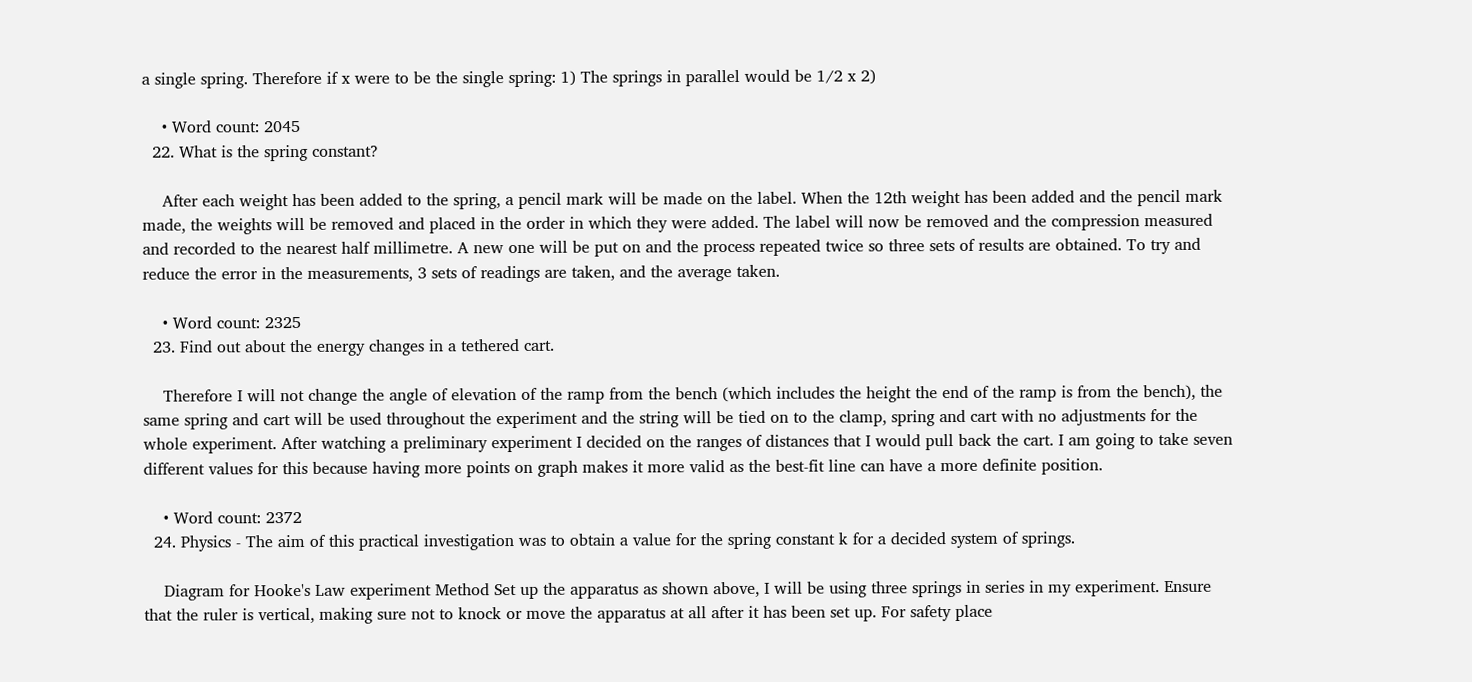a single spring. Therefore if x were to be the single spring: 1) The springs in parallel would be 1/2 x 2)

    • Word count: 2045
  22. What is the spring constant?

    After each weight has been added to the spring, a pencil mark will be made on the label. When the 12th weight has been added and the pencil mark made, the weights will be removed and placed in the order in which they were added. The label will now be removed and the compression measured and recorded to the nearest half millimetre. A new one will be put on and the process repeated twice so three sets of results are obtained. To try and reduce the error in the measurements, 3 sets of readings are taken, and the average taken.

    • Word count: 2325
  23. Find out about the energy changes in a tethered cart.

    Therefore I will not change the angle of elevation of the ramp from the bench (which includes the height the end of the ramp is from the bench), the same spring and cart will be used throughout the experiment and the string will be tied on to the clamp, spring and cart with no adjustments for the whole experiment. After watching a preliminary experiment I decided on the ranges of distances that I would pull back the cart. I am going to take seven different values for this because having more points on graph makes it more valid as the best-fit line can have a more definite position.

    • Word count: 2372
  24. Physics - The aim of this practical investigation was to obtain a value for the spring constant k for a decided system of springs.

    Diagram for Hooke's Law experiment Method Set up the apparatus as shown above, I will be using three springs in series in my experiment. Ensure that the ruler is vertical, making sure not to knock or move the apparatus at all after it has been set up. For safety place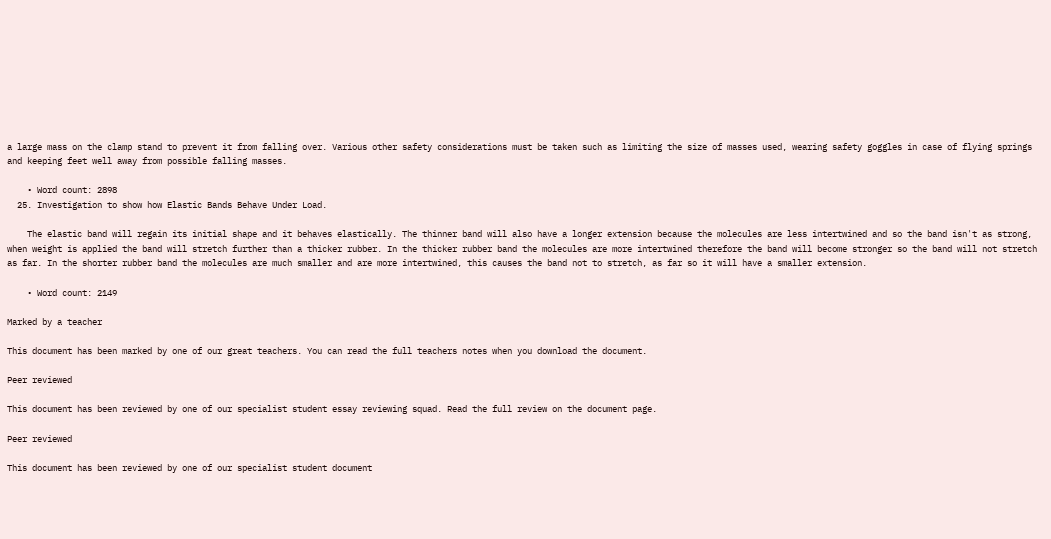a large mass on the clamp stand to prevent it from falling over. Various other safety considerations must be taken such as limiting the size of masses used, wearing safety goggles in case of flying springs and keeping feet well away from possible falling masses.

    • Word count: 2898
  25. Investigation to show how Elastic Bands Behave Under Load.

    The elastic band will regain its initial shape and it behaves elastically. The thinner band will also have a longer extension because the molecules are less intertwined and so the band isn't as strong, when weight is applied the band will stretch further than a thicker rubber. In the thicker rubber band the molecules are more intertwined therefore the band will become stronger so the band will not stretch as far. In the shorter rubber band the molecules are much smaller and are more intertwined, this causes the band not to stretch, as far so it will have a smaller extension.

    • Word count: 2149

Marked by a teacher

This document has been marked by one of our great teachers. You can read the full teachers notes when you download the document.

Peer reviewed

This document has been reviewed by one of our specialist student essay reviewing squad. Read the full review on the document page.

Peer reviewed

This document has been reviewed by one of our specialist student document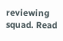reviewing squad. Read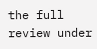the full review under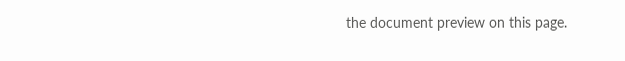the document preview on this page.